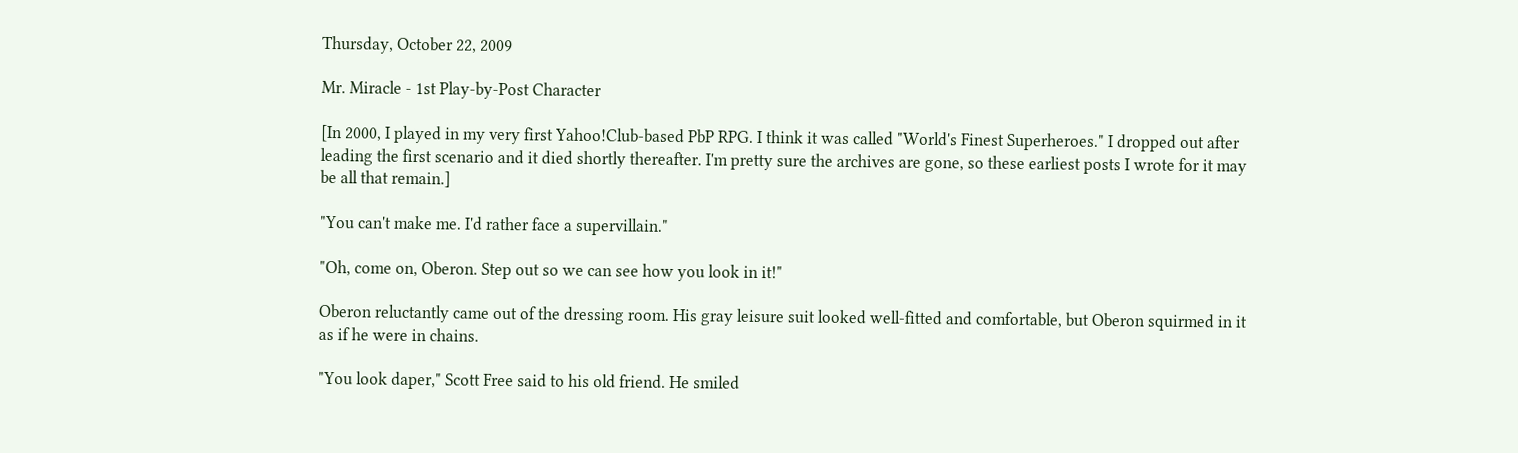Thursday, October 22, 2009

Mr. Miracle - 1st Play-by-Post Character

[In 2000, I played in my very first Yahoo!Club-based PbP RPG. I think it was called "World's Finest Superheroes." I dropped out after leading the first scenario and it died shortly thereafter. I'm pretty sure the archives are gone, so these earliest posts I wrote for it may be all that remain.]

"You can't make me. I'd rather face a supervillain."

"Oh, come on, Oberon. Step out so we can see how you look in it!"

Oberon reluctantly came out of the dressing room. His gray leisure suit looked well-fitted and comfortable, but Oberon squirmed in it as if he were in chains.

"You look daper," Scott Free said to his old friend. He smiled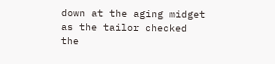down at the aging midget as the tailor checked the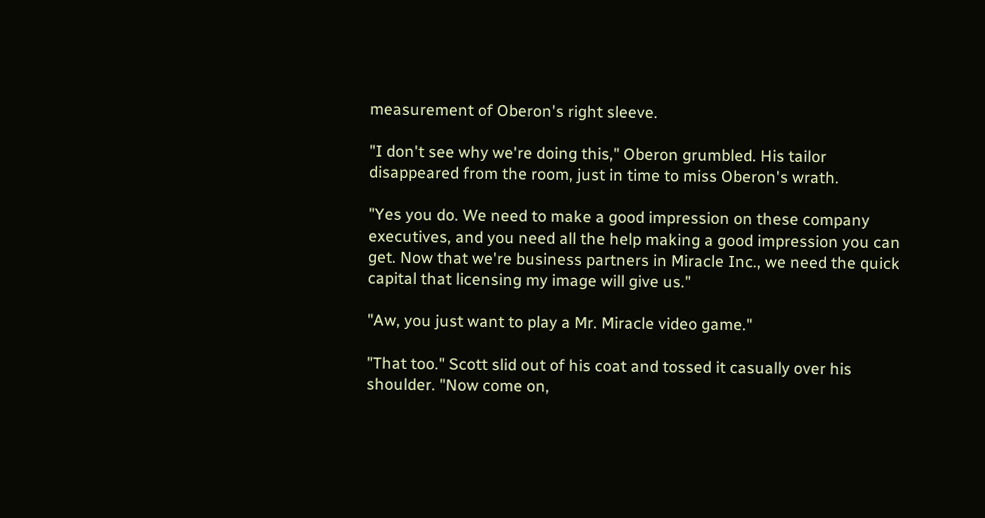measurement of Oberon's right sleeve.

"I don't see why we're doing this," Oberon grumbled. His tailor disappeared from the room, just in time to miss Oberon's wrath.

"Yes you do. We need to make a good impression on these company executives, and you need all the help making a good impression you can get. Now that we're business partners in Miracle Inc., we need the quick capital that licensing my image will give us."

"Aw, you just want to play a Mr. Miracle video game."

"That too." Scott slid out of his coat and tossed it casually over his shoulder. "Now come on,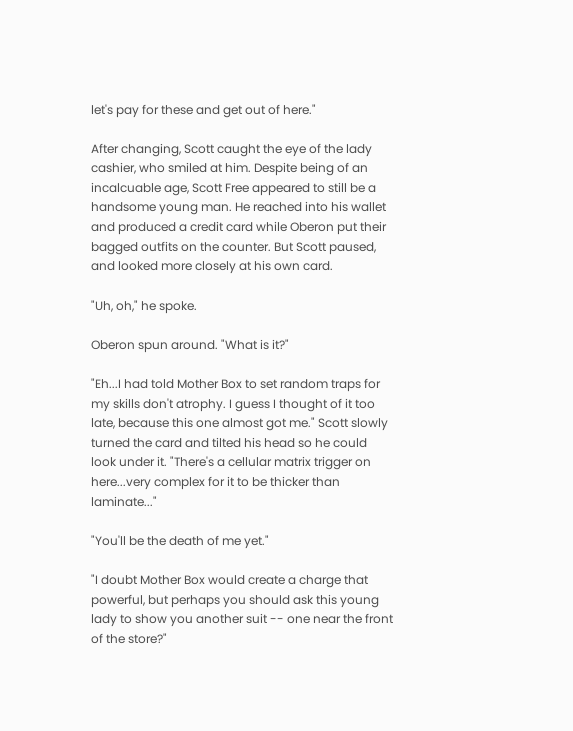let's pay for these and get out of here."

After changing, Scott caught the eye of the lady cashier, who smiled at him. Despite being of an incalcuable age, Scott Free appeared to still be a handsome young man. He reached into his wallet and produced a credit card while Oberon put their bagged outfits on the counter. But Scott paused, and looked more closely at his own card.

"Uh, oh," he spoke.

Oberon spun around. "What is it?"

"Eh...I had told Mother Box to set random traps for my skills don't atrophy. I guess I thought of it too late, because this one almost got me." Scott slowly turned the card and tilted his head so he could look under it. "There's a cellular matrix trigger on here...very complex for it to be thicker than laminate..."

"You'll be the death of me yet."

"I doubt Mother Box would create a charge that powerful, but perhaps you should ask this young lady to show you another suit -- one near the front of the store?"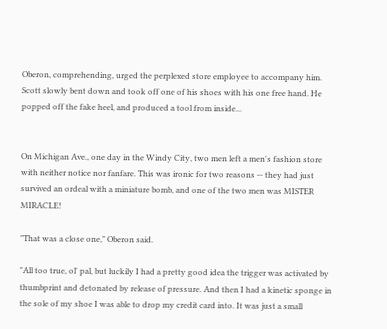Oberon, comprehending, urged the perplexed store employee to accompany him. Scott slowly bent down and took off one of his shoes with his one free hand. He popped off the fake heel, and produced a tool from inside...


On Michigan Ave., one day in the Windy City, two men left a men's fashion store with neither notice nor fanfare. This was ironic for two reasons -- they had just survived an ordeal with a miniature bomb, and one of the two men was MISTER MIRACLE!

"That was a close one," Oberon said.

"All too true, ol' pal, but luckily I had a pretty good idea the trigger was activated by thumbprint and detonated by release of pressure. And then I had a kinetic sponge in the sole of my shoe I was able to drop my credit card into. It was just a small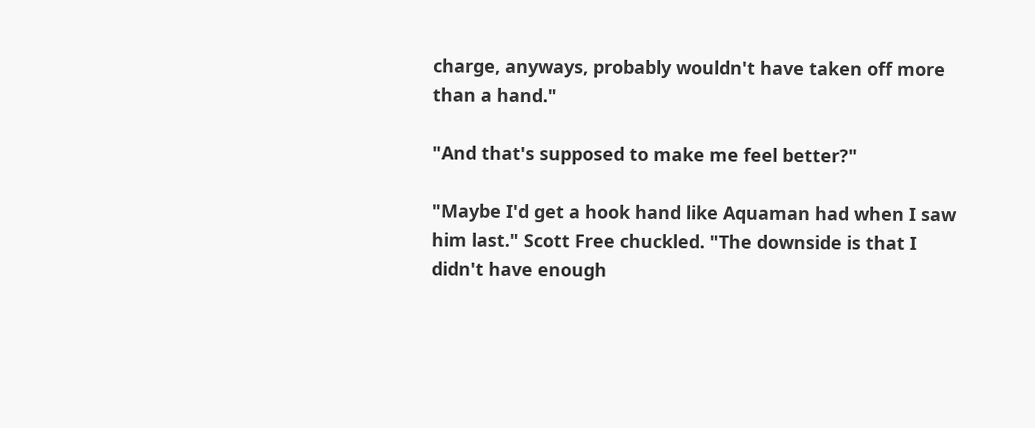charge, anyways, probably wouldn't have taken off more than a hand."

"And that's supposed to make me feel better?"

"Maybe I'd get a hook hand like Aquaman had when I saw him last." Scott Free chuckled. "The downside is that I didn't have enough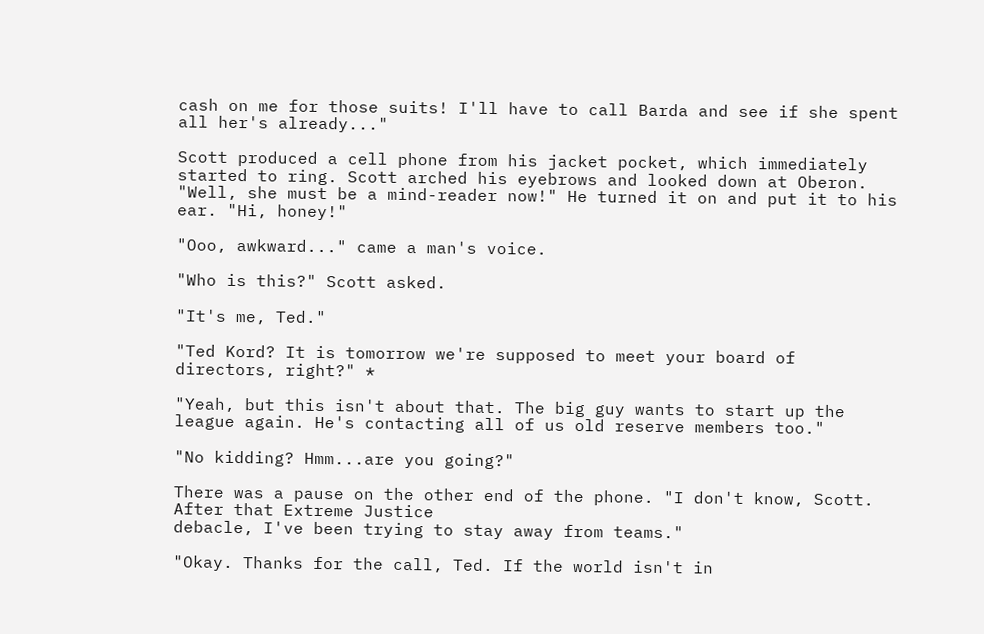cash on me for those suits! I'll have to call Barda and see if she spent all her's already..."

Scott produced a cell phone from his jacket pocket, which immediately started to ring. Scott arched his eyebrows and looked down at Oberon. "Well, she must be a mind-reader now!" He turned it on and put it to his ear. "Hi, honey!"

"Ooo, awkward..." came a man's voice.

"Who is this?" Scott asked.

"It's me, Ted."

"Ted Kord? It is tomorrow we're supposed to meet your board of directors, right?" *

"Yeah, but this isn't about that. The big guy wants to start up the league again. He's contacting all of us old reserve members too."

"No kidding? Hmm...are you going?"

There was a pause on the other end of the phone. "I don't know, Scott. After that Extreme Justice
debacle, I've been trying to stay away from teams."

"Okay. Thanks for the call, Ted. If the world isn't in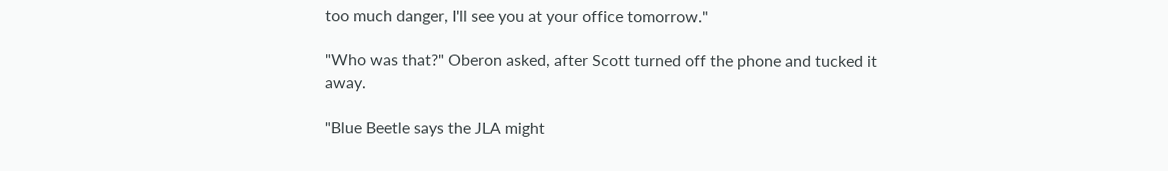too much danger, I'll see you at your office tomorrow."

"Who was that?" Oberon asked, after Scott turned off the phone and tucked it away.

"Blue Beetle says the JLA might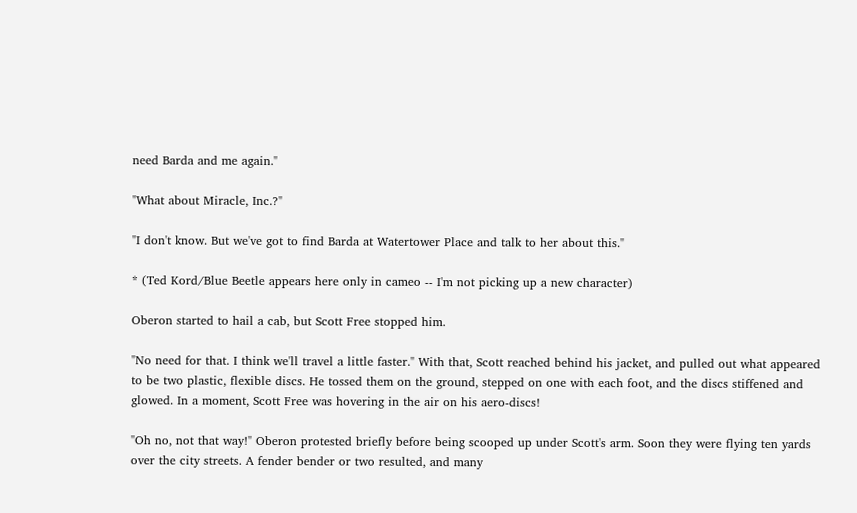need Barda and me again."

"What about Miracle, Inc.?"

"I don't know. But we've got to find Barda at Watertower Place and talk to her about this."

* (Ted Kord/Blue Beetle appears here only in cameo -- I'm not picking up a new character)

Oberon started to hail a cab, but Scott Free stopped him.

"No need for that. I think we'll travel a little faster." With that, Scott reached behind his jacket, and pulled out what appeared to be two plastic, flexible discs. He tossed them on the ground, stepped on one with each foot, and the discs stiffened and glowed. In a moment, Scott Free was hovering in the air on his aero-discs!

"Oh no, not that way!" Oberon protested briefly before being scooped up under Scott's arm. Soon they were flying ten yards over the city streets. A fender bender or two resulted, and many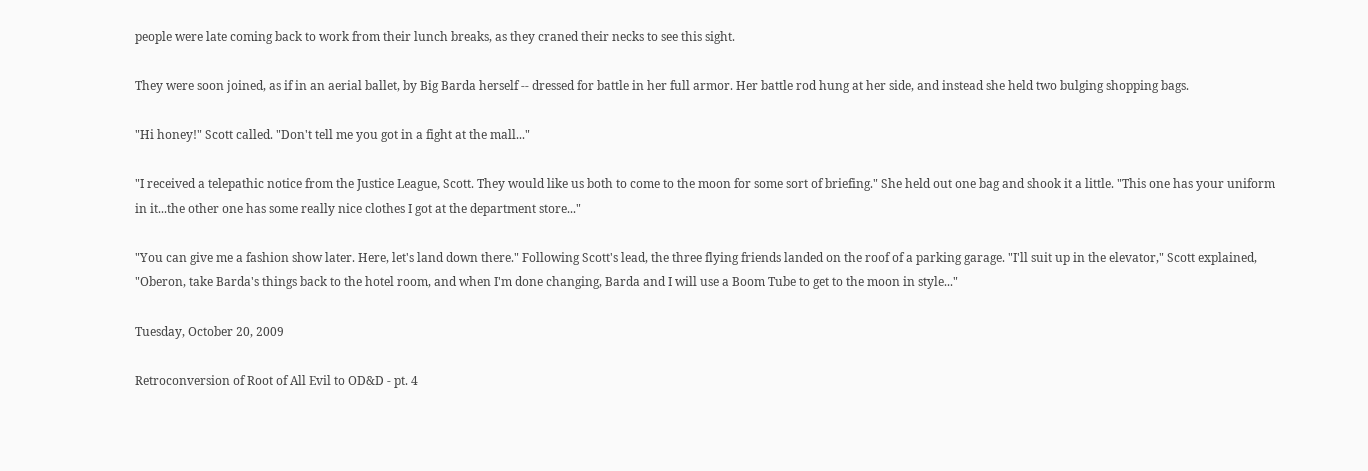people were late coming back to work from their lunch breaks, as they craned their necks to see this sight.

They were soon joined, as if in an aerial ballet, by Big Barda herself -- dressed for battle in her full armor. Her battle rod hung at her side, and instead she held two bulging shopping bags.

"Hi honey!" Scott called. "Don't tell me you got in a fight at the mall..."

"I received a telepathic notice from the Justice League, Scott. They would like us both to come to the moon for some sort of briefing." She held out one bag and shook it a little. "This one has your uniform in it...the other one has some really nice clothes I got at the department store..."

"You can give me a fashion show later. Here, let's land down there." Following Scott's lead, the three flying friends landed on the roof of a parking garage. "I'll suit up in the elevator," Scott explained, "Oberon, take Barda's things back to the hotel room, and when I'm done changing, Barda and I will use a Boom Tube to get to the moon in style..."

Tuesday, October 20, 2009

Retroconversion of Root of All Evil to OD&D - pt. 4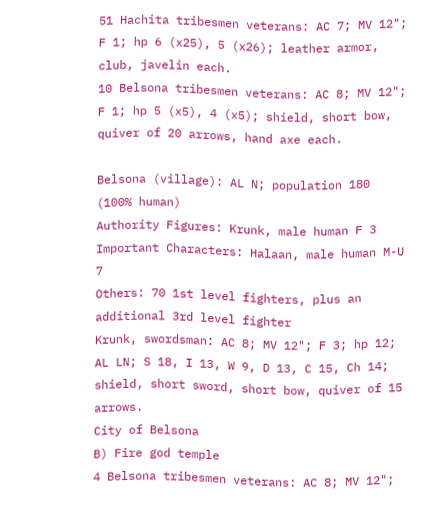51 Hachita tribesmen veterans: AC 7; MV 12"; F 1; hp 6 (x25), 5 (x26); leather armor, club, javelin each.
10 Belsona tribesmen veterans: AC 8; MV 12"; F 1; hp 5 (x5), 4 (x5); shield, short bow, quiver of 20 arrows, hand axe each.

Belsona (village): AL N; population 180 (100% human)
Authority Figures: Krunk, male human F 3
Important Characters: Halaan, male human M-U 7
Others: 70 1st level fighters, plus an additional 3rd level fighter
Krunk, swordsman: AC 8; MV 12"; F 3; hp 12; AL LN; S 18, I 13, W 9, D 13, C 15, Ch 14; shield, short sword, short bow, quiver of 15 arrows.
City of Belsona
B) Fire god temple
4 Belsona tribesmen veterans: AC 8; MV 12";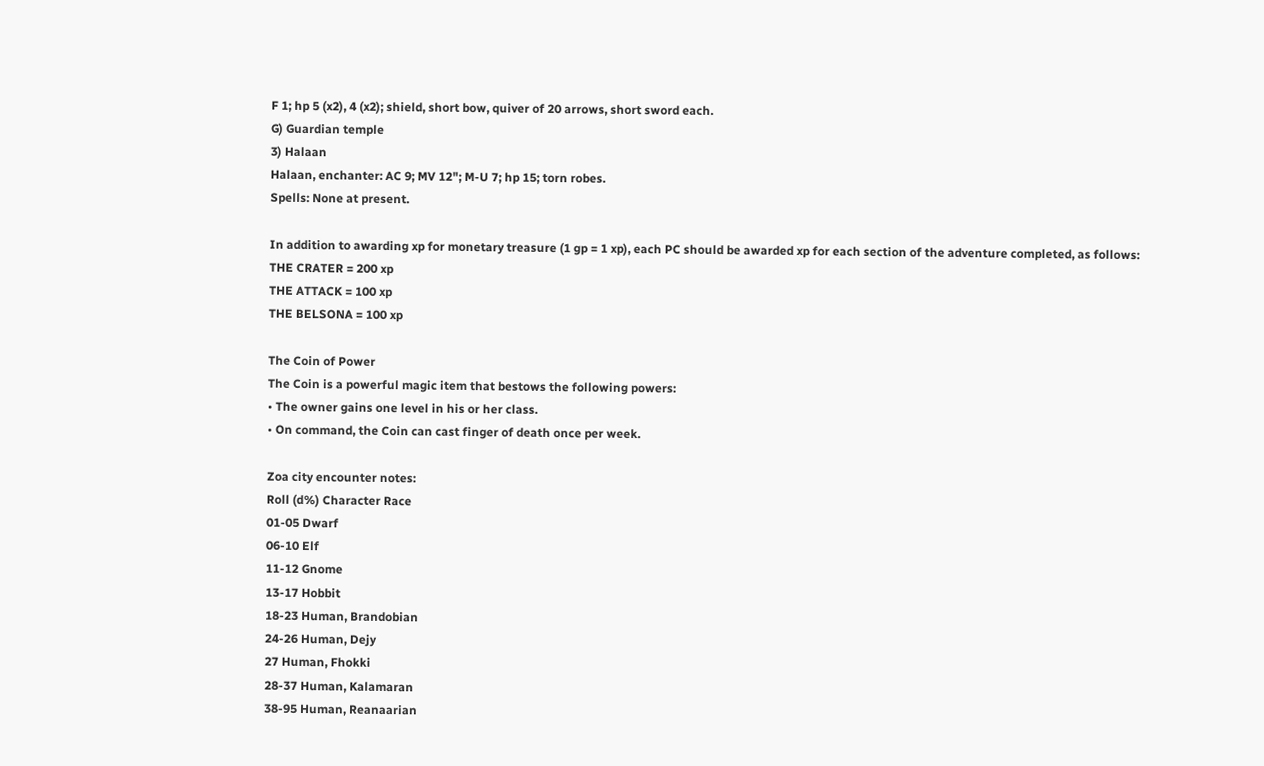F 1; hp 5 (x2), 4 (x2); shield, short bow, quiver of 20 arrows, short sword each.
G) Guardian temple
3) Halaan
Halaan, enchanter: AC 9; MV 12"; M-U 7; hp 15; torn robes.
Spells: None at present.

In addition to awarding xp for monetary treasure (1 gp = 1 xp), each PC should be awarded xp for each section of the adventure completed, as follows:
THE CRATER = 200 xp
THE ATTACK = 100 xp
THE BELSONA = 100 xp

The Coin of Power
The Coin is a powerful magic item that bestows the following powers:
• The owner gains one level in his or her class.
• On command, the Coin can cast finger of death once per week.

Zoa city encounter notes:
Roll (d%) Character Race
01-05 Dwarf
06-10 Elf
11-12 Gnome
13-17 Hobbit
18-23 Human, Brandobian
24-26 Human, Dejy
27 Human, Fhokki
28-37 Human, Kalamaran
38-95 Human, Reanaarian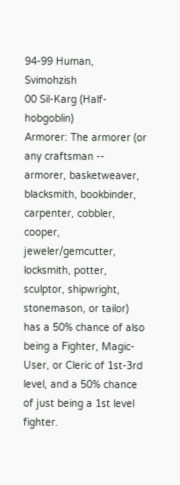94-99 Human, Svimohzish
00 Sil-Karg (Half-hobgoblin)
Armorer: The armorer (or any craftsman -- armorer, basketweaver, blacksmith, bookbinder, carpenter, cobbler, cooper, jeweler/gemcutter, locksmith, potter, sculptor, shipwright, stonemason, or tailor) has a 50% chance of also being a Fighter, Magic-User, or Cleric of 1st-3rd level, and a 50% chance of just being a 1st level fighter.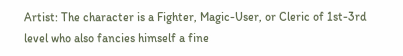Artist: The character is a Fighter, Magic-User, or Cleric of 1st-3rd level who also fancies himself a fine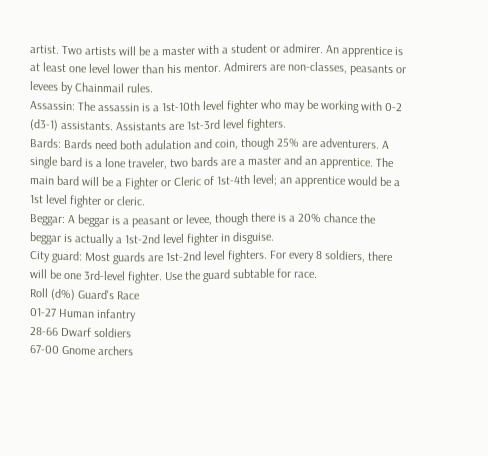artist. Two artists will be a master with a student or admirer. An apprentice is at least one level lower than his mentor. Admirers are non-classes, peasants or levees by Chainmail rules.
Assassin: The assassin is a 1st-10th level fighter who may be working with 0-2 (d3-1) assistants. Assistants are 1st-3rd level fighters.
Bards: Bards need both adulation and coin, though 25% are adventurers. A single bard is a lone traveler, two bards are a master and an apprentice. The main bard will be a Fighter or Cleric of 1st-4th level; an apprentice would be a 1st level fighter or cleric.
Beggar: A beggar is a peasant or levee, though there is a 20% chance the beggar is actually a 1st-2nd level fighter in disguise.
City guard: Most guards are 1st-2nd level fighters. For every 8 soldiers, there will be one 3rd-level fighter. Use the guard subtable for race.
Roll (d%) Guard's Race
01-27 Human infantry
28-66 Dwarf soldiers
67-00 Gnome archers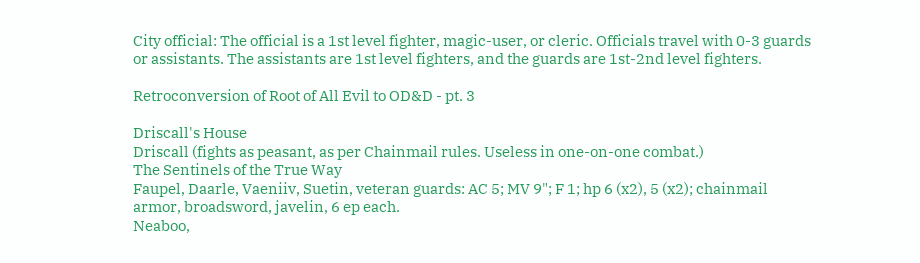City official: The official is a 1st level fighter, magic-user, or cleric. Officials travel with 0-3 guards or assistants. The assistants are 1st level fighters, and the guards are 1st-2nd level fighters.

Retroconversion of Root of All Evil to OD&D - pt. 3

Driscall's House
Driscall (fights as peasant, as per Chainmail rules. Useless in one-on-one combat.)
The Sentinels of the True Way
Faupel, Daarle, Vaeniiv, Suetin, veteran guards: AC 5; MV 9"; F 1; hp 6 (x2), 5 (x2); chainmail armor, broadsword, javelin, 6 ep each.
Neaboo,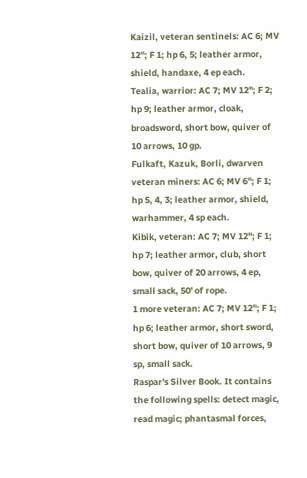Kaizil, veteran sentinels: AC 6; MV 12"; F 1; hp 6, 5; leather armor, shield, handaxe, 4 ep each.
Tealia, warrior: AC 7; MV 12"; F 2; hp 9; leather armor, cloak, broadsword, short bow, quiver of 10 arrows, 10 gp.
Fulkaft, Kazuk, Borli, dwarven veteran miners: AC 6; MV 6"; F 1; hp 5, 4, 3; leather armor, shield, warhammer, 4 sp each.
Kibik, veteran: AC 7; MV 12"; F 1; hp 7; leather armor, club, short bow, quiver of 20 arrows, 4 ep, small sack, 50' of rope.
1 more veteran: AC 7; MV 12"; F 1; hp 6; leather armor, short sword, short bow, quiver of 10 arrows, 9 sp, small sack.
Raspar's Silver Book. It contains the following spells: detect magic, read magic; phantasmal forces,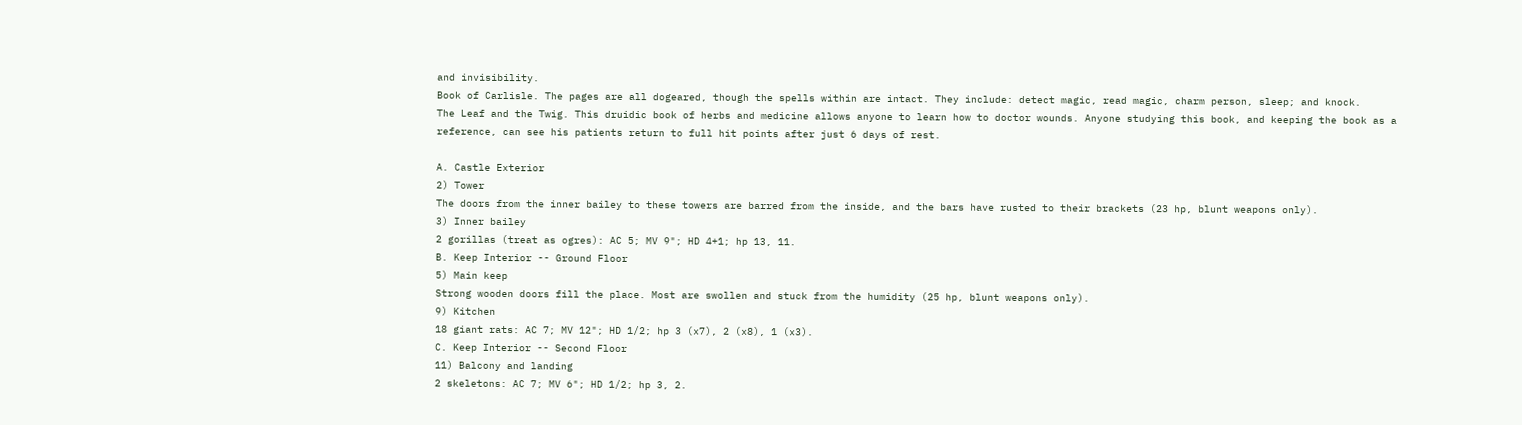and invisibility.
Book of Carlisle. The pages are all dogeared, though the spells within are intact. They include: detect magic, read magic, charm person, sleep; and knock.
The Leaf and the Twig. This druidic book of herbs and medicine allows anyone to learn how to doctor wounds. Anyone studying this book, and keeping the book as a reference, can see his patients return to full hit points after just 6 days of rest.

A. Castle Exterior
2) Tower
The doors from the inner bailey to these towers are barred from the inside, and the bars have rusted to their brackets (23 hp, blunt weapons only).
3) Inner bailey
2 gorillas (treat as ogres): AC 5; MV 9"; HD 4+1; hp 13, 11.
B. Keep Interior -- Ground Floor
5) Main keep
Strong wooden doors fill the place. Most are swollen and stuck from the humidity (25 hp, blunt weapons only).
9) Kitchen
18 giant rats: AC 7; MV 12"; HD 1/2; hp 3 (x7), 2 (x8), 1 (x3).
C. Keep Interior -- Second Floor
11) Balcony and landing
2 skeletons: AC 7; MV 6"; HD 1/2; hp 3, 2.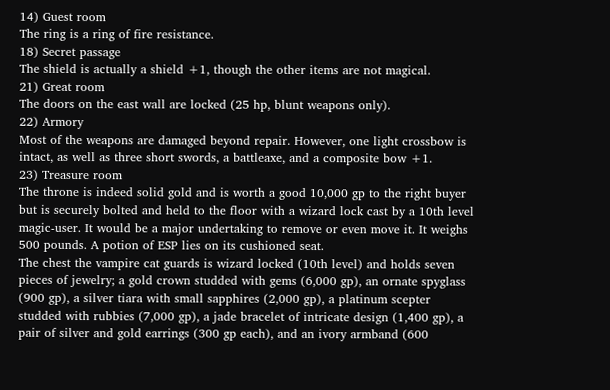14) Guest room
The ring is a ring of fire resistance.
18) Secret passage
The shield is actually a shield +1, though the other items are not magical.
21) Great room
The doors on the east wall are locked (25 hp, blunt weapons only).
22) Armory
Most of the weapons are damaged beyond repair. However, one light crossbow is intact, as well as three short swords, a battleaxe, and a composite bow +1.
23) Treasure room
The throne is indeed solid gold and is worth a good 10,000 gp to the right buyer but is securely bolted and held to the floor with a wizard lock cast by a 10th level magic-user. It would be a major undertaking to remove or even move it. It weighs 500 pounds. A potion of ESP lies on its cushioned seat.
The chest the vampire cat guards is wizard locked (10th level) and holds seven pieces of jewelry; a gold crown studded with gems (6,000 gp), an ornate spyglass (900 gp), a silver tiara with small sapphires (2,000 gp), a platinum scepter studded with rubbies (7,000 gp), a jade bracelet of intricate design (1,400 gp), a pair of silver and gold earrings (300 gp each), and an ivory armband (600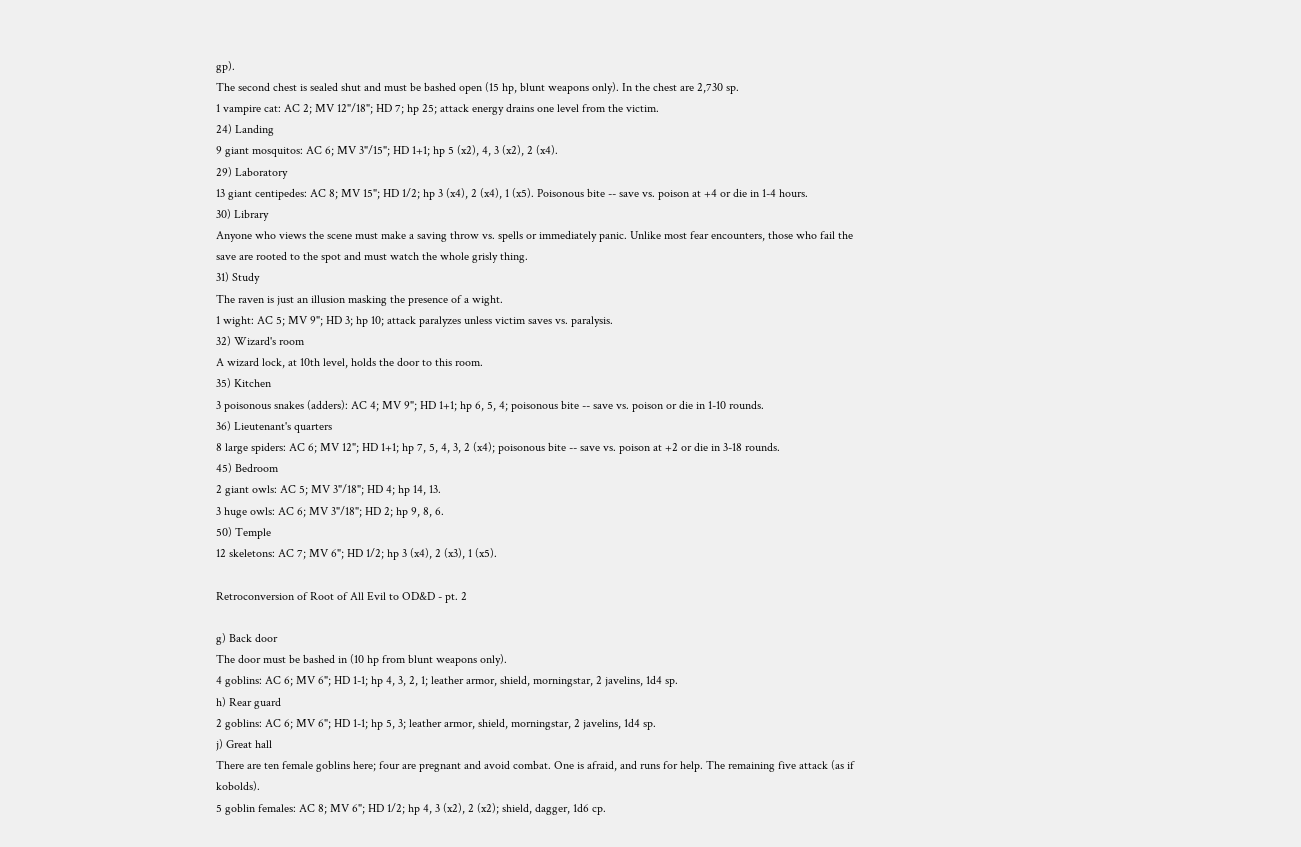gp).
The second chest is sealed shut and must be bashed open (15 hp, blunt weapons only). In the chest are 2,730 sp.
1 vampire cat: AC 2; MV 12"/18"; HD 7; hp 25; attack energy drains one level from the victim.
24) Landing
9 giant mosquitos: AC 6; MV 3"/15"; HD 1+1; hp 5 (x2), 4, 3 (x2), 2 (x4).
29) Laboratory
13 giant centipedes: AC 8; MV 15"; HD 1/2; hp 3 (x4), 2 (x4), 1 (x5). Poisonous bite -- save vs. poison at +4 or die in 1-4 hours.
30) Library
Anyone who views the scene must make a saving throw vs. spells or immediately panic. Unlike most fear encounters, those who fail the save are rooted to the spot and must watch the whole grisly thing.
31) Study
The raven is just an illusion masking the presence of a wight.
1 wight: AC 5; MV 9"; HD 3; hp 10; attack paralyzes unless victim saves vs. paralysis.
32) Wizard's room
A wizard lock, at 10th level, holds the door to this room.
35) Kitchen
3 poisonous snakes (adders): AC 4; MV 9"; HD 1+1; hp 6, 5, 4; poisonous bite -- save vs. poison or die in 1-10 rounds.
36) Lieutenant's quarters
8 large spiders: AC 6; MV 12"; HD 1+1; hp 7, 5, 4, 3, 2 (x4); poisonous bite -- save vs. poison at +2 or die in 3-18 rounds.
45) Bedroom
2 giant owls: AC 5; MV 3"/18"; HD 4; hp 14, 13.
3 huge owls: AC 6; MV 3"/18"; HD 2; hp 9, 8, 6.
50) Temple
12 skeletons: AC 7; MV 6"; HD 1/2; hp 3 (x4), 2 (x3), 1 (x5).

Retroconversion of Root of All Evil to OD&D - pt. 2

g) Back door
The door must be bashed in (10 hp from blunt weapons only).
4 goblins: AC 6; MV 6"; HD 1-1; hp 4, 3, 2, 1; leather armor, shield, morningstar, 2 javelins, 1d4 sp.
h) Rear guard
2 goblins: AC 6; MV 6"; HD 1-1; hp 5, 3; leather armor, shield, morningstar, 2 javelins, 1d4 sp.
j) Great hall
There are ten female goblins here; four are pregnant and avoid combat. One is afraid, and runs for help. The remaining five attack (as if kobolds).
5 goblin females: AC 8; MV 6"; HD 1/2; hp 4, 3 (x2), 2 (x2); shield, dagger, 1d6 cp.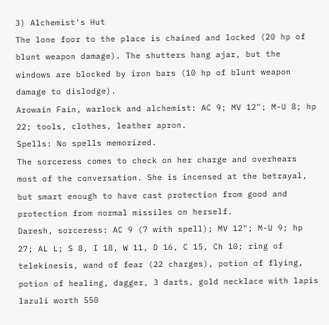3) Alchemist's Hut
The lone foor to the place is chained and locked (20 hp of blunt weapon damage). The shutters hang ajar, but the windows are blocked by iron bars (10 hp of blunt weapon damage to dislodge).
Arowain Fain, warlock and alchemist: AC 9; MV 12"; M-U 8; hp 22; tools, clothes, leather apron.
Spells: No spells memorized.
The sorceress comes to check on her charge and overhears most of the conversation. She is incensed at the betrayal, but smart enough to have cast protection from good and protection from normal missiles on herself.
Daresh, sorceress: AC 9 (7 with spell); MV 12"; M-U 9; hp 27; AL L; S 8, I 18, W 11, D 16, C 15, Ch 10; ring of telekinesis, wand of fear (22 charges), potion of flying, potion of healing, dagger, 3 darts, gold necklace with lapis lazuli worth 550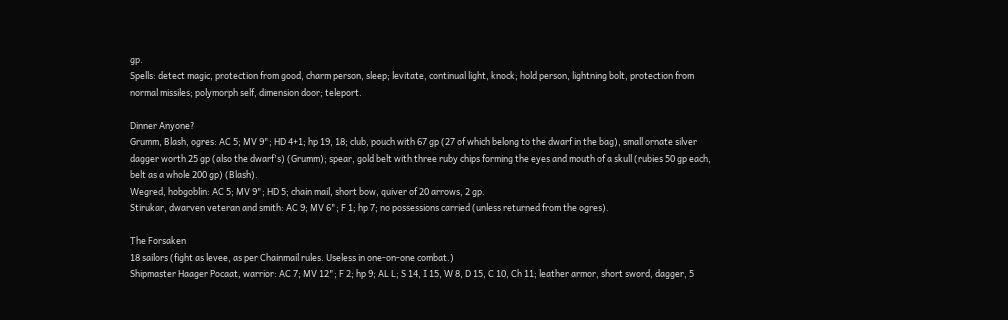gp.
Spells: detect magic, protection from good, charm person, sleep; levitate, continual light, knock; hold person, lightning bolt, protection from normal missiles; polymorph self, dimension door; teleport.

Dinner Anyone?
Grumm, Blash, ogres: AC 5; MV 9"; HD 4+1; hp 19, 18; club, pouch with 67 gp (27 of which belong to the dwarf in the bag), small ornate silver dagger worth 25 gp (also the dwarf's) (Grumm); spear, gold belt with three ruby chips forming the eyes and mouth of a skull (rubies 50 gp each, belt as a whole 200 gp) (Blash).
Wegred, hobgoblin: AC 5; MV 9"; HD 5; chain mail, short bow, quiver of 20 arrows, 2 gp.
Stirukar, dwarven veteran and smith: AC 9; MV 6"; F 1; hp 7; no possessions carried (unless returned from the ogres).

The Forsaken
18 sailors (fight as levee, as per Chainmail rules. Useless in one-on-one combat.)
Shipmaster Haager Pocaat, warrior: AC 7; MV 12"; F 2; hp 9; AL L; S 14, I 15, W 8, D 15, C 10, Ch 11; leather armor, short sword, dagger, 5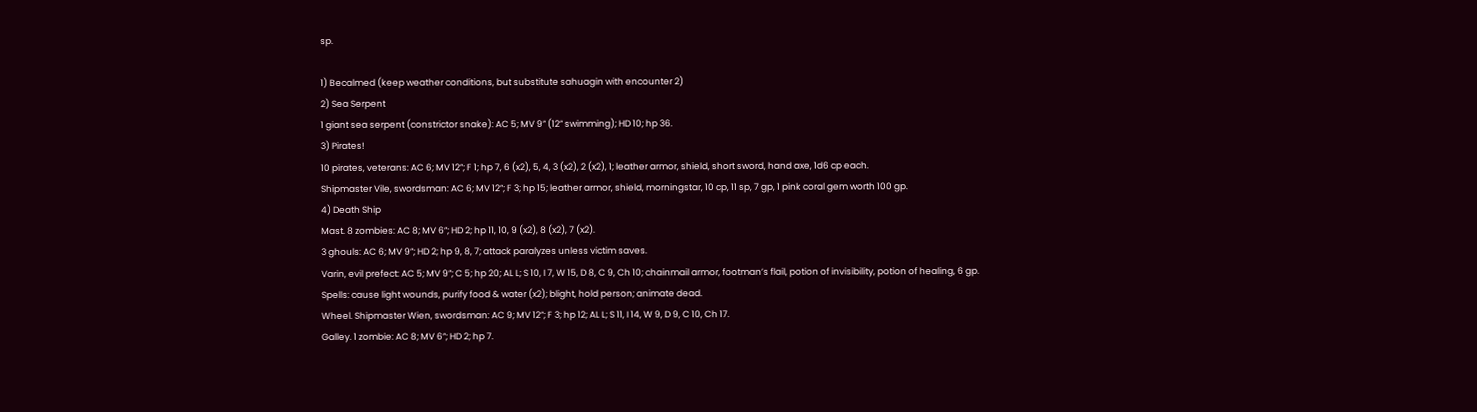sp.

1) Becalmed (keep weather conditions, but substitute sahuagin with encounter 2)
2) Sea Serpent
1 giant sea serpent (constrictor snake): AC 5; MV 9” (12” swimming); HD 10; hp 36.
3) Pirates!
10 pirates, veterans: AC 6; MV 12”; F 1; hp 7, 6 (x2), 5, 4, 3 (x2), 2 (x2), 1; leather armor, shield, short sword, hand axe, 1d6 cp each.
Shipmaster Vile, swordsman: AC 6; MV 12”; F 3; hp 15; leather armor, shield, morningstar, 10 cp, 11 sp, 7 gp, 1 pink coral gem worth 100 gp.
4) Death Ship
Mast. 8 zombies: AC 8; MV 6”; HD 2; hp 11, 10, 9 (x2), 8 (x2), 7 (x2).
3 ghouls: AC 6; MV 9”; HD 2; hp 9, 8, 7; attack paralyzes unless victim saves.
Varin, evil prefect: AC 5; MV 9”; C 5; hp 20; AL L; S 10, I 7, W 15, D 8, C 9, Ch 10; chainmail armor, footman’s flail, potion of invisibility, potion of healing, 6 gp.
Spells: cause light wounds, purify food & water (x2); blight, hold person; animate dead.
Wheel. Shipmaster Wien, swordsman: AC 9; MV 12”; F 3; hp 12; AL L; S 11, I 14, W 9, D 9, C 10, Ch 17.
Galley. 1 zombie: AC 8; MV 6”; HD 2; hp 7.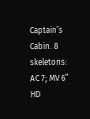Captain’s Cabin. 8 skeletons: AC 7; MV 6” HD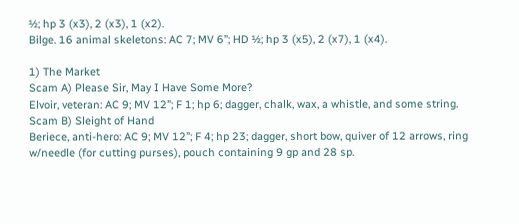½; hp 3 (x3), 2 (x3), 1 (x2).
Bilge. 16 animal skeletons: AC 7; MV 6”; HD ½; hp 3 (x5), 2 (x7), 1 (x4).

1) The Market
Scam A) Please Sir, May I Have Some More?
Elvoir, veteran: AC 9; MV 12”; F 1; hp 6; dagger, chalk, wax, a whistle, and some string.
Scam B) Sleight of Hand
Beriece, anti-hero: AC 9; MV 12”; F 4; hp 23; dagger, short bow, quiver of 12 arrows, ring w/needle (for cutting purses), pouch containing 9 gp and 28 sp.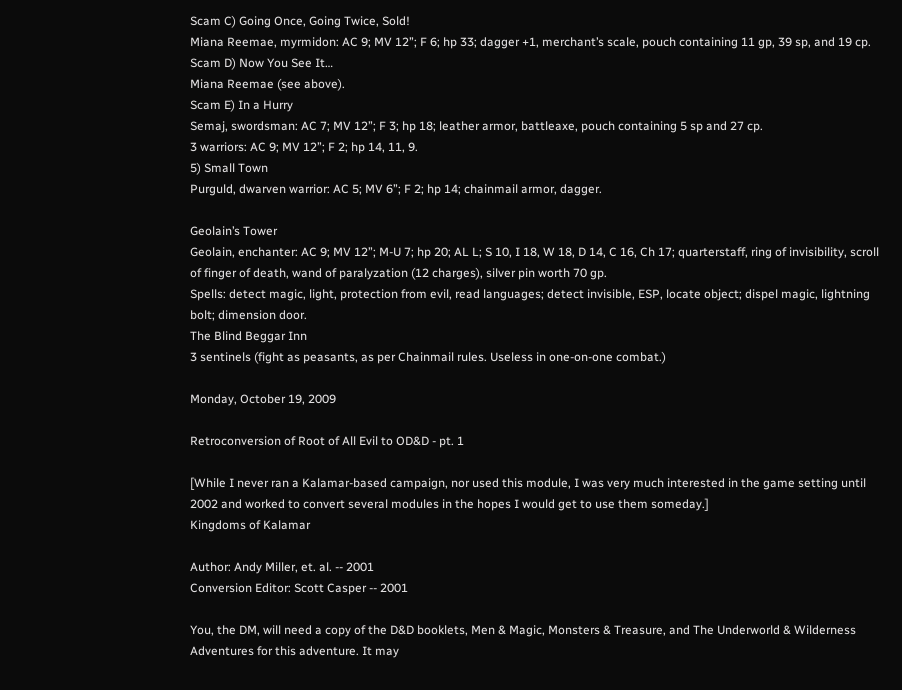Scam C) Going Once, Going Twice, Sold!
Miana Reemae, myrmidon: AC 9; MV 12”; F 6; hp 33; dagger +1, merchant’s scale, pouch containing 11 gp, 39 sp, and 19 cp.
Scam D) Now You See It…
Miana Reemae (see above).
Scam E) In a Hurry
Semaj, swordsman: AC 7; MV 12”; F 3; hp 18; leather armor, battleaxe, pouch containing 5 sp and 27 cp.
3 warriors: AC 9; MV 12”; F 2; hp 14, 11, 9.
5) Small Town
Purguld, dwarven warrior: AC 5; MV 6”; F 2; hp 14; chainmail armor, dagger.

Geolain’s Tower
Geolain, enchanter: AC 9; MV 12”; M-U 7; hp 20; AL L; S 10, I 18, W 18, D 14, C 16, Ch 17; quarterstaff, ring of invisibility, scroll of finger of death, wand of paralyzation (12 charges), silver pin worth 70 gp.
Spells: detect magic, light, protection from evil, read languages; detect invisible, ESP, locate object; dispel magic, lightning bolt; dimension door.
The Blind Beggar Inn
3 sentinels (fight as peasants, as per Chainmail rules. Useless in one-on-one combat.)

Monday, October 19, 2009

Retroconversion of Root of All Evil to OD&D - pt. 1

[While I never ran a Kalamar-based campaign, nor used this module, I was very much interested in the game setting until 2002 and worked to convert several modules in the hopes I would get to use them someday.]
Kingdoms of Kalamar

Author: Andy Miller, et. al. -- 2001
Conversion Editor: Scott Casper -- 2001

You, the DM, will need a copy of the D&D booklets, Men & Magic, Monsters & Treasure, and The Underworld & Wilderness Adventures for this adventure. It may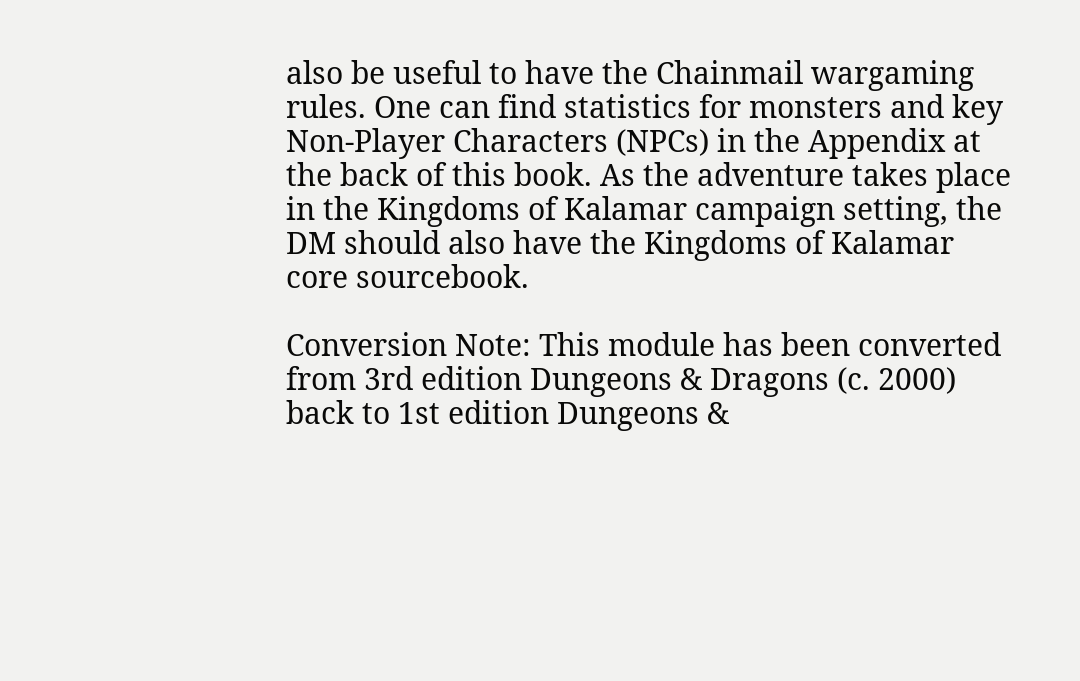also be useful to have the Chainmail wargaming rules. One can find statistics for monsters and key Non-Player Characters (NPCs) in the Appendix at the back of this book. As the adventure takes place in the Kingdoms of Kalamar campaign setting, the DM should also have the Kingdoms of Kalamar core sourcebook.

Conversion Note: This module has been converted from 3rd edition Dungeons & Dragons (c. 2000) back to 1st edition Dungeons &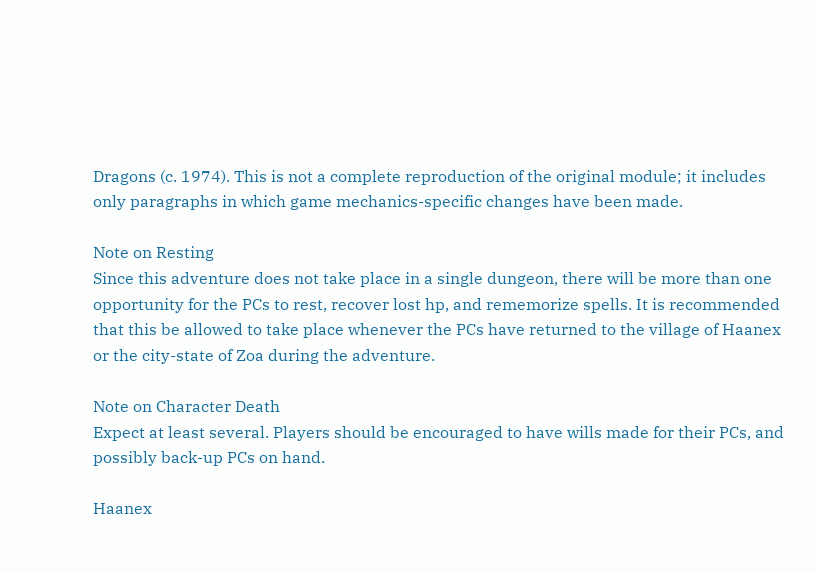Dragons (c. 1974). This is not a complete reproduction of the original module; it includes only paragraphs in which game mechanics-specific changes have been made.

Note on Resting
Since this adventure does not take place in a single dungeon, there will be more than one opportunity for the PCs to rest, recover lost hp, and rememorize spells. It is recommended that this be allowed to take place whenever the PCs have returned to the village of Haanex or the city-state of Zoa during the adventure.

Note on Character Death
Expect at least several. Players should be encouraged to have wills made for their PCs, and possibly back-up PCs on hand.

Haanex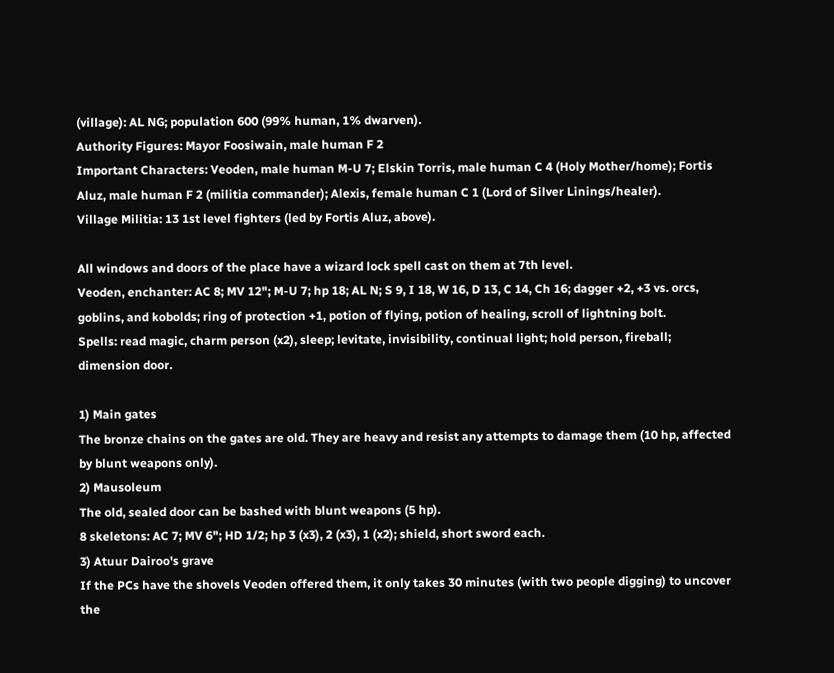(village): AL NG; population 600 (99% human, 1% dwarven).
Authority Figures: Mayor Foosiwain, male human F 2
Important Characters: Veoden, male human M-U 7; Elskin Torris, male human C 4 (Holy Mother/home); Fortis Aluz, male human F 2 (militia commander); Alexis, female human C 1 (Lord of Silver Linings/healer).
Village Militia: 13 1st level fighters (led by Fortis Aluz, above).

All windows and doors of the place have a wizard lock spell cast on them at 7th level.
Veoden, enchanter: AC 8; MV 12"; M-U 7; hp 18; AL N; S 9, I 18, W 16, D 13, C 14, Ch 16; dagger +2, +3 vs. orcs, goblins, and kobolds; ring of protection +1, potion of flying, potion of healing, scroll of lightning bolt.
Spells: read magic, charm person (x2), sleep; levitate, invisibility, continual light; hold person, fireball; dimension door.

1) Main gates
The bronze chains on the gates are old. They are heavy and resist any attempts to damage them (10 hp, affected by blunt weapons only).
2) Mausoleum
The old, sealed door can be bashed with blunt weapons (5 hp).
8 skeletons: AC 7; MV 6"; HD 1/2; hp 3 (x3), 2 (x3), 1 (x2); shield, short sword each.
3) Atuur Dairoo's grave
If the PCs have the shovels Veoden offered them, it only takes 30 minutes (with two people digging) to uncover the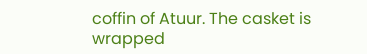coffin of Atuur. The casket is wrapped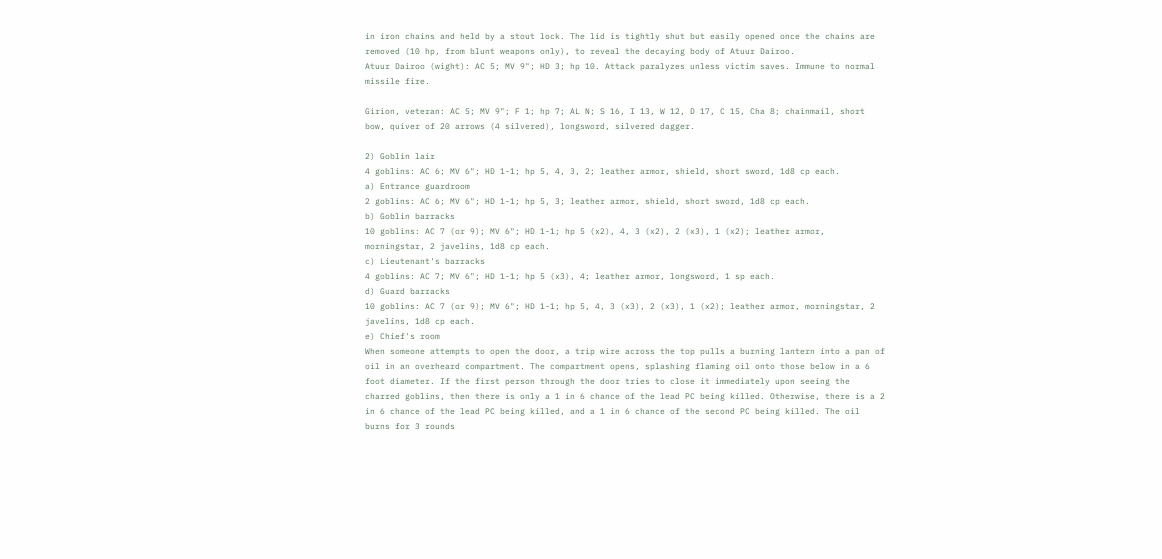in iron chains and held by a stout lock. The lid is tightly shut but easily opened once the chains are removed (10 hp, from blunt weapons only), to reveal the decaying body of Atuur Dairoo.
Atuur Dairoo (wight): AC 5; MV 9"; HD 3; hp 10. Attack paralyzes unless victim saves. Immune to normal missile fire.

Girion, veteran: AC 5; MV 9"; F 1; hp 7; AL N; S 16, I 13, W 12, D 17, C 15, Cha 8; chainmail, short bow, quiver of 20 arrows (4 silvered), longsword, silvered dagger.

2) Goblin lair
4 goblins: AC 6; MV 6"; HD 1-1; hp 5, 4, 3, 2; leather armor, shield, short sword, 1d8 cp each.
a) Entrance guardroom
2 goblins: AC 6; MV 6"; HD 1-1; hp 5, 3; leather armor, shield, short sword, 1d8 cp each.
b) Goblin barracks
10 goblins: AC 7 (or 9); MV 6"; HD 1-1; hp 5 (x2), 4, 3 (x2), 2 (x3), 1 (x2); leather armor, morningstar, 2 javelins, 1d8 cp each.
c) Lieutenant's barracks
4 goblins: AC 7; MV 6"; HD 1-1; hp 5 (x3), 4; leather armor, longsword, 1 sp each.
d) Guard barracks
10 goblins: AC 7 (or 9); MV 6"; HD 1-1; hp 5, 4, 3 (x3), 2 (x3), 1 (x2); leather armor, morningstar, 2 javelins, 1d8 cp each.
e) Chief's room
When someone attempts to open the door, a trip wire across the top pulls a burning lantern into a pan of oil in an overheard compartment. The compartment opens, splashing flaming oil onto those below in a 6 foot diameter. If the first person through the door tries to close it immediately upon seeing the charred goblins, then there is only a 1 in 6 chance of the lead PC being killed. Otherwise, there is a 2 in 6 chance of the lead PC being killed, and a 1 in 6 chance of the second PC being killed. The oil burns for 3 rounds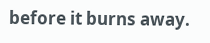before it burns away.